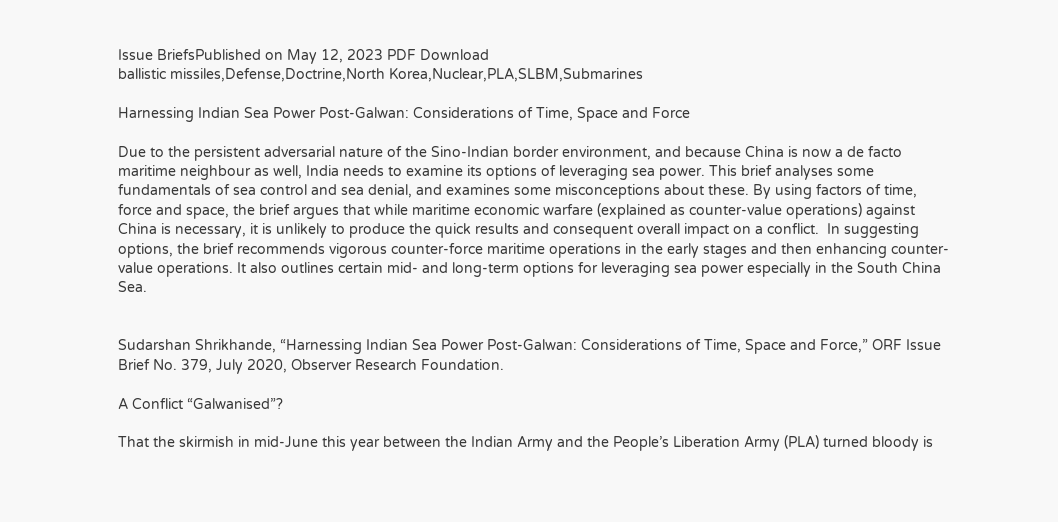Issue BriefsPublished on May 12, 2023 PDF Download
ballistic missiles,Defense,Doctrine,North Korea,Nuclear,PLA,SLBM,Submarines

Harnessing Indian Sea Power Post-Galwan: Considerations of Time, Space and Force

Due to the persistent adversarial nature of the Sino-Indian border environment, and because China is now a de facto maritime neighbour as well, India needs to examine its options of leveraging sea power. This brief analyses some fundamentals of sea control and sea denial, and examines some misconceptions about these. By using factors of time, force and space, the brief argues that while maritime economic warfare (explained as counter-value operations) against China is necessary, it is unlikely to produce the quick results and consequent overall impact on a conflict.  In suggesting options, the brief recommends vigorous counter-force maritime operations in the early stages and then enhancing counter-value operations. It also outlines certain mid- and long-term options for leveraging sea power especially in the South China Sea.


Sudarshan Shrikhande, “Harnessing Indian Sea Power Post-Galwan: Considerations of Time, Space and Force,” ORF Issue Brief No. 379, July 2020, Observer Research Foundation.

A Conflict “Galwanised”?

That the skirmish in mid-June this year between the Indian Army and the People’s Liberation Army (PLA) turned bloody is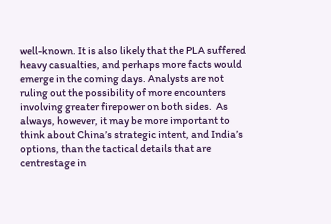well-known. It is also likely that the PLA suffered heavy casualties, and perhaps more facts would emerge in the coming days. Analysts are not ruling out the possibility of more encounters involving greater firepower on both sides.  As always, however, it may be more important to think about China’s strategic intent, and India’s options, than the tactical details that are centrestage in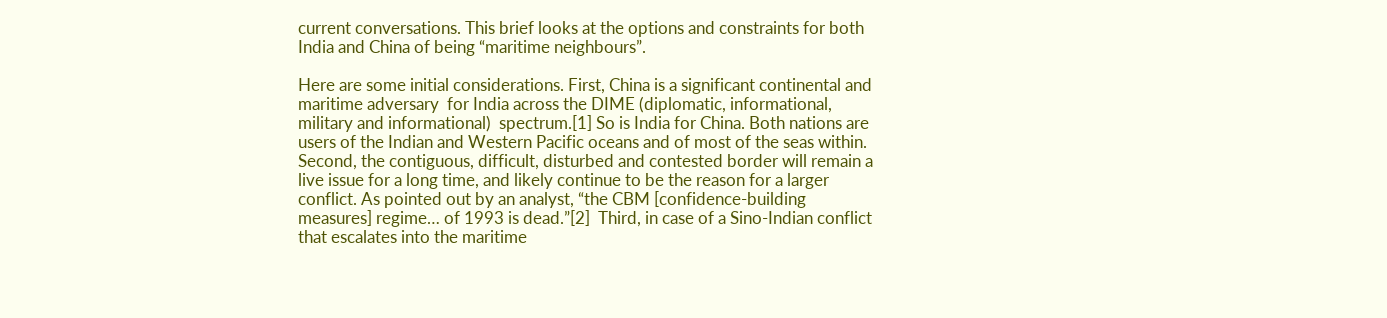current conversations. This brief looks at the options and constraints for both India and China of being “maritime neighbours”.

Here are some initial considerations. First, China is a significant continental and maritime adversary  for India across the DIME (diplomatic, informational, military and informational)  spectrum.[1] So is India for China. Both nations are users of the Indian and Western Pacific oceans and of most of the seas within.  Second, the contiguous, difficult, disturbed and contested border will remain a live issue for a long time, and likely continue to be the reason for a larger conflict. As pointed out by an analyst, “the CBM [confidence-building measures] regime… of 1993 is dead.”[2]  Third, in case of a Sino-Indian conflict that escalates into the maritime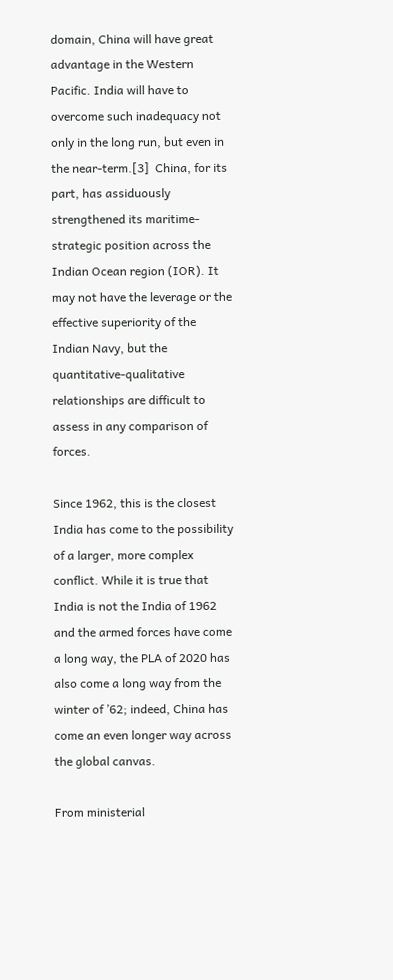domain, China will have great advantage in the Western Pacific. India will have to overcome such inadequacy not only in the long run, but even in  the near-term.[3]  China, for its part, has assiduously strengthened its maritime-strategic position across the Indian Ocean region (IOR). It may not have the leverage or the effective superiority of the Indian Navy, but the quantitative-qualitative relationships are difficult to assess in any comparison of forces.

Since 1962, this is the closest India has come to the possibility of a larger, more complex conflict. While it is true that India is not the India of 1962 and the armed forces have come a long way, the PLA of 2020 has also come a long way from the winter of ’62; indeed, China has come an even longer way across the global canvas.

From ministerial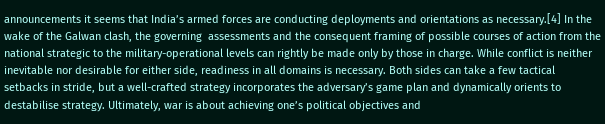announcements it seems that India’s armed forces are conducting deployments and orientations as necessary.[4] In the wake of the Galwan clash, the governing  assessments and the consequent framing of possible courses of action from the national strategic to the military-operational levels can rightly be made only by those in charge. While conflict is neither inevitable nor desirable for either side, readiness in all domains is necessary. Both sides can take a few tactical setbacks in stride, but a well-crafted strategy incorporates the adversary’s game plan and dynamically orients to destabilise strategy. Ultimately, war is about achieving one’s political objectives and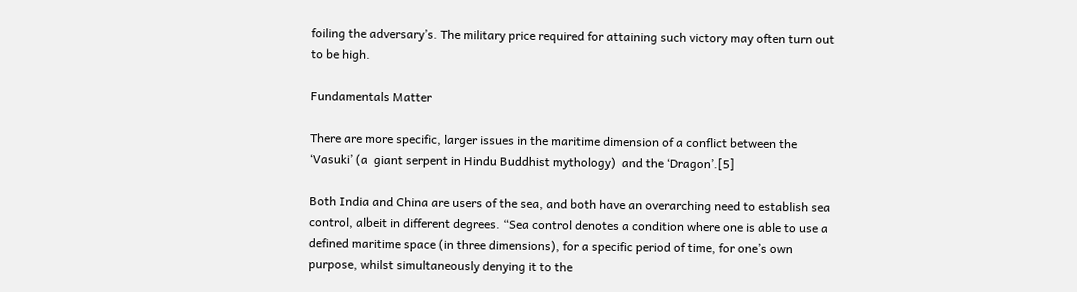foiling the adversary’s. The military price required for attaining such victory may often turn out to be high.

Fundamentals Matter

There are more specific, larger issues in the maritime dimension of a conflict between the ‘Vasuki’ (a  giant serpent in Hindu Buddhist mythology)  and the ‘Dragon’.[5]

Both India and China are users of the sea, and both have an overarching need to establish sea control, albeit in different degrees. “Sea control denotes a condition where one is able to use a defined maritime space (in three dimensions), for a specific period of time, for one’s own purpose, whilst simultaneously denying it to the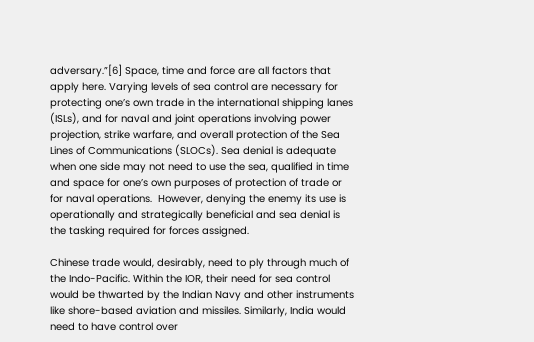adversary.”[6] Space, time and force are all factors that apply here. Varying levels of sea control are necessary for protecting one’s own trade in the international shipping lanes (ISLs), and for naval and joint operations involving power projection, strike warfare, and overall protection of the Sea Lines of Communications (SLOCs). Sea denial is adequate when one side may not need to use the sea, qualified in time and space for one’s own purposes of protection of trade or for naval operations.  However, denying the enemy its use is operationally and strategically beneficial and sea denial is the tasking required for forces assigned.

Chinese trade would, desirably, need to ply through much of the Indo-Pacific. Within the IOR, their need for sea control would be thwarted by the Indian Navy and other instruments like shore-based aviation and missiles. Similarly, India would need to have control over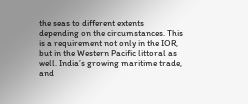the seas to different extents depending on the circumstances. This is a requirement not only in the IOR, but in the Western Pacific littoral as well. India’s growing maritime trade, and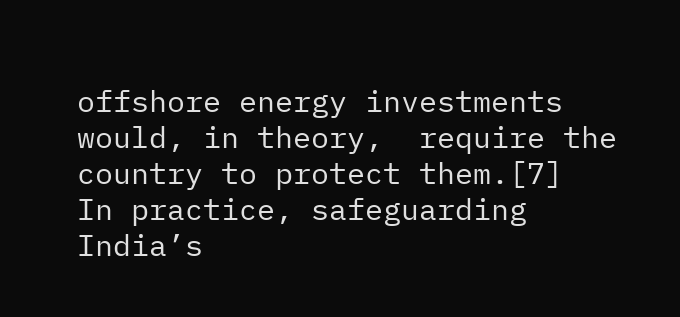offshore energy investments would, in theory,  require the country to protect them.[7]  In practice, safeguarding India’s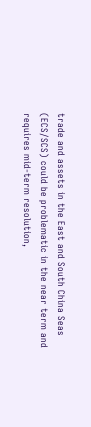trade and assets in the East and South China Seas (ECS/SCS) could be problematic in the near term and requires mid-term resolution,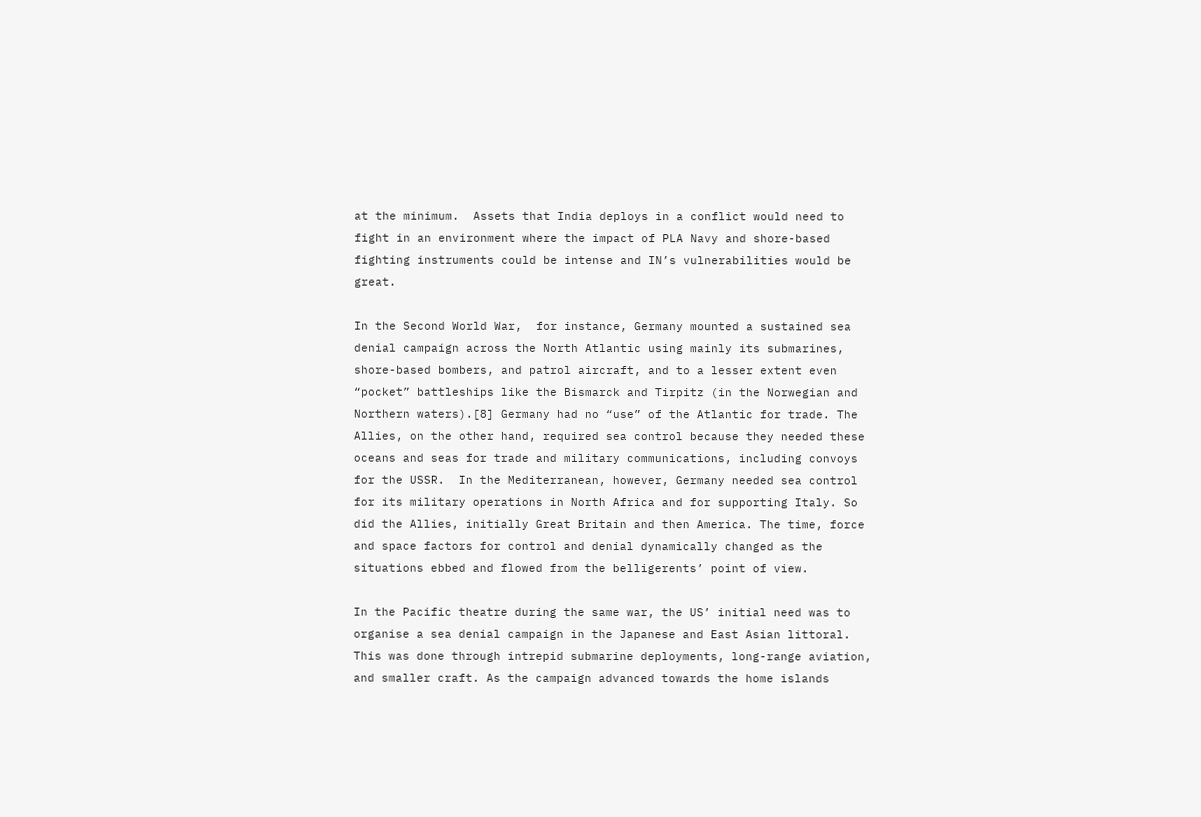at the minimum.  Assets that India deploys in a conflict would need to fight in an environment where the impact of PLA Navy and shore-based fighting instruments could be intense and IN’s vulnerabilities would be great.

In the Second World War,  for instance, Germany mounted a sustained sea denial campaign across the North Atlantic using mainly its submarines, shore-based bombers, and patrol aircraft, and to a lesser extent even “pocket” battleships like the Bismarck and Tirpitz (in the Norwegian and Northern waters).[8] Germany had no “use” of the Atlantic for trade. The Allies, on the other hand, required sea control because they needed these oceans and seas for trade and military communications, including convoys for the USSR.  In the Mediterranean, however, Germany needed sea control for its military operations in North Africa and for supporting Italy. So did the Allies, initially Great Britain and then America. The time, force and space factors for control and denial dynamically changed as the situations ebbed and flowed from the belligerents’ point of view.

In the Pacific theatre during the same war, the US’ initial need was to organise a sea denial campaign in the Japanese and East Asian littoral. This was done through intrepid submarine deployments, long-range aviation, and smaller craft. As the campaign advanced towards the home islands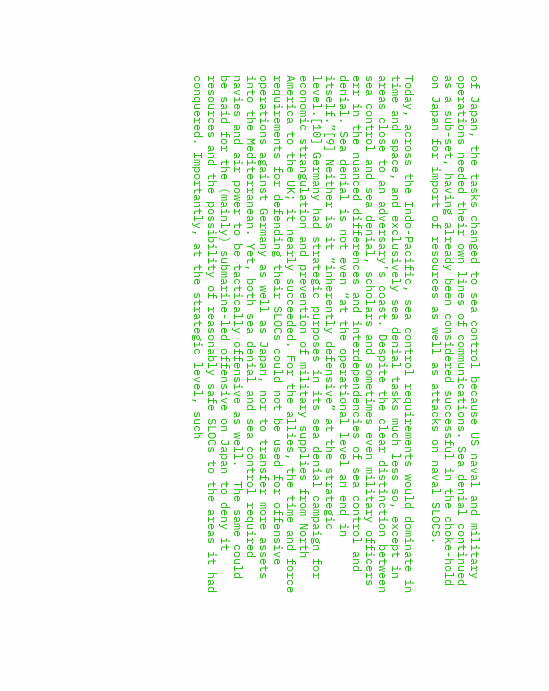of Japan, the tasks changed to sea control because US naval and military operations needed their own lines of communications. Sea denial continued as a sub-set, having already been considered successful in the choke-hold on Japan for import of resources as well as attacks on naval SLOCS.

Today, across the Indo-Pacific, sea control requirements would dominate in time and space, and exclusively sea denial tasks much less so, except in areas close to an adversary’s coast. Despite the clear distinction between sea control and sea denial, scholars and sometimes even military officers err in the nuanced differences and interdependencies of sea control and denial. Sea denial is not even “at the operational level an end in itself.”[9] Neither is it “inherently defensive” at the strategic level.[10] Germany had strategic purposes in its sea denial campaign for economic strangulation and prevention of military supplies from North America to the UK; it nearly succeeded. For the allies, the time and force requirements for defending their SLOCs could not be used for offensive operations against Germany as well as Japan, nor to transfer more assets into the Mediterranean. Yet, both sea denial and sea control required navies and air power to be tactically offensive as well.  The same could be said for the (mainly) submarine-led offensive on Japan to deny it resources and the possibility of reasonably safe SLOCs to the areas it had conquered. Importantly, at the strategic level, such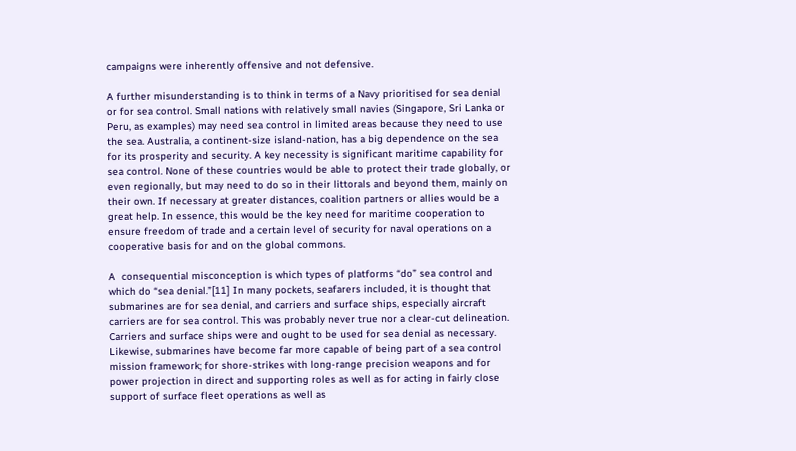campaigns were inherently offensive and not defensive.

A further misunderstanding is to think in terms of a Navy prioritised for sea denial or for sea control. Small nations with relatively small navies (Singapore, Sri Lanka or Peru, as examples) may need sea control in limited areas because they need to use the sea. Australia, a continent-size island-nation, has a big dependence on the sea for its prosperity and security. A key necessity is significant maritime capability for sea control. None of these countries would be able to protect their trade globally, or even regionally, but may need to do so in their littorals and beyond them, mainly on their own. If necessary at greater distances, coalition partners or allies would be a great help. In essence, this would be the key need for maritime cooperation to ensure freedom of trade and a certain level of security for naval operations on a cooperative basis for and on the global commons.

A  consequential misconception is which types of platforms “do” sea control and which do “sea denial.”[11] In many pockets, seafarers included, it is thought that submarines are for sea denial, and carriers and surface ships, especially aircraft carriers are for sea control. This was probably never true nor a clear-cut delineation. Carriers and surface ships were and ought to be used for sea denial as necessary. Likewise, submarines have become far more capable of being part of a sea control mission framework; for shore-strikes with long-range precision weapons and for power projection in direct and supporting roles as well as for acting in fairly close support of surface fleet operations as well as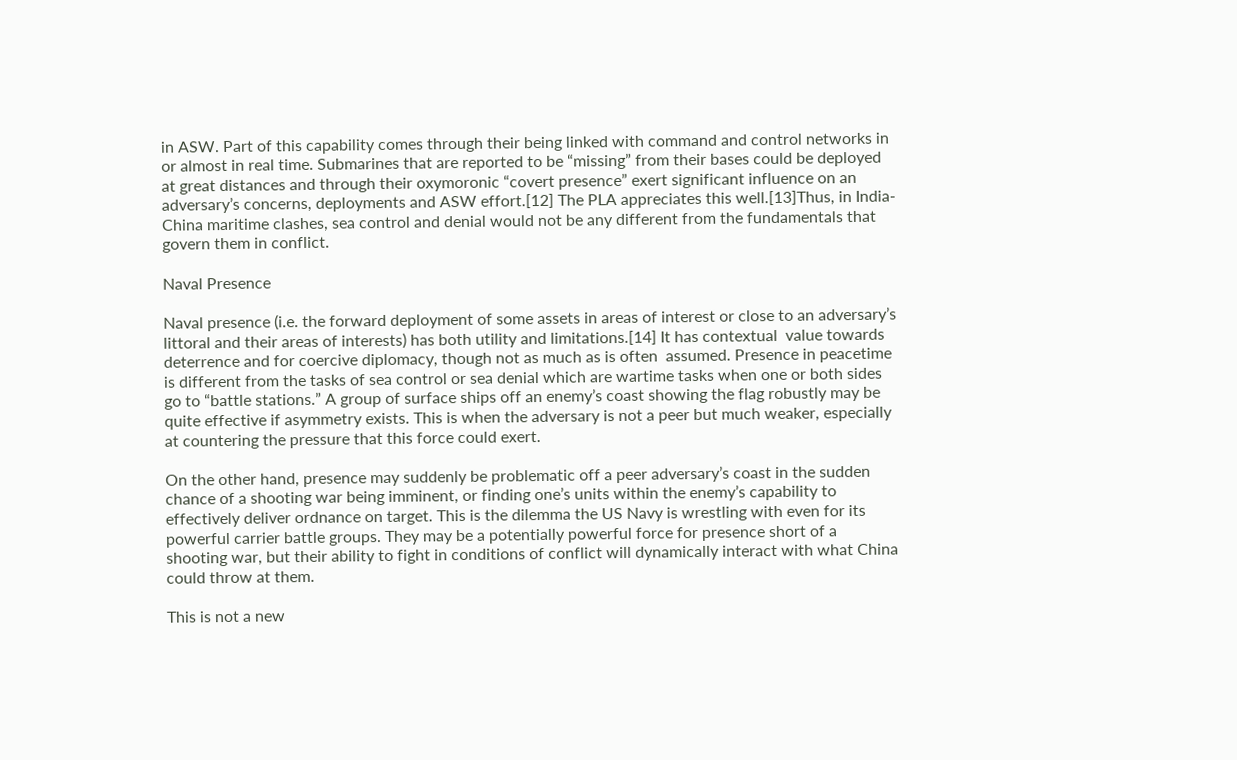in ASW. Part of this capability comes through their being linked with command and control networks in or almost in real time. Submarines that are reported to be “missing” from their bases could be deployed at great distances and through their oxymoronic “covert presence” exert significant influence on an adversary’s concerns, deployments and ASW effort.[12] The PLA appreciates this well.[13]Thus, in India- China maritime clashes, sea control and denial would not be any different from the fundamentals that govern them in conflict.

Naval Presence

Naval presence (i.e. the forward deployment of some assets in areas of interest or close to an adversary’s littoral and their areas of interests) has both utility and limitations.[14] It has contextual  value towards deterrence and for coercive diplomacy, though not as much as is often  assumed. Presence in peacetime is different from the tasks of sea control or sea denial which are wartime tasks when one or both sides go to “battle stations.” A group of surface ships off an enemy’s coast showing the flag robustly may be quite effective if asymmetry exists. This is when the adversary is not a peer but much weaker, especially at countering the pressure that this force could exert.

On the other hand, presence may suddenly be problematic off a peer adversary’s coast in the sudden chance of a shooting war being imminent, or finding one’s units within the enemy’s capability to effectively deliver ordnance on target. This is the dilemma the US Navy is wrestling with even for its powerful carrier battle groups. They may be a potentially powerful force for presence short of a shooting war, but their ability to fight in conditions of conflict will dynamically interact with what China could throw at them.

This is not a new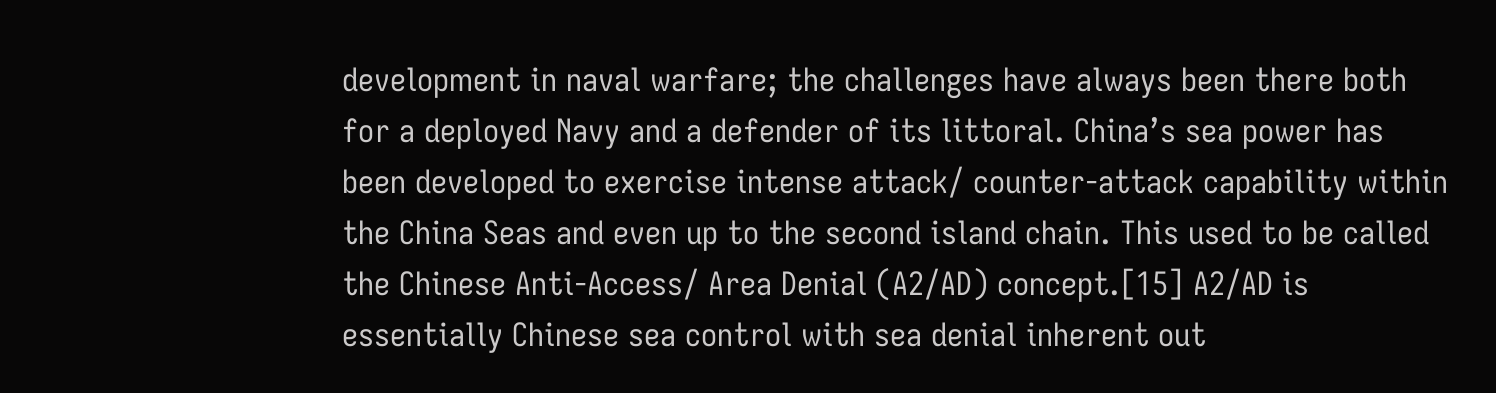development in naval warfare; the challenges have always been there both for a deployed Navy and a defender of its littoral. China’s sea power has been developed to exercise intense attack/ counter-attack capability within the China Seas and even up to the second island chain. This used to be called the Chinese Anti-Access/ Area Denial (A2/AD) concept.[15] A2/AD is essentially Chinese sea control with sea denial inherent out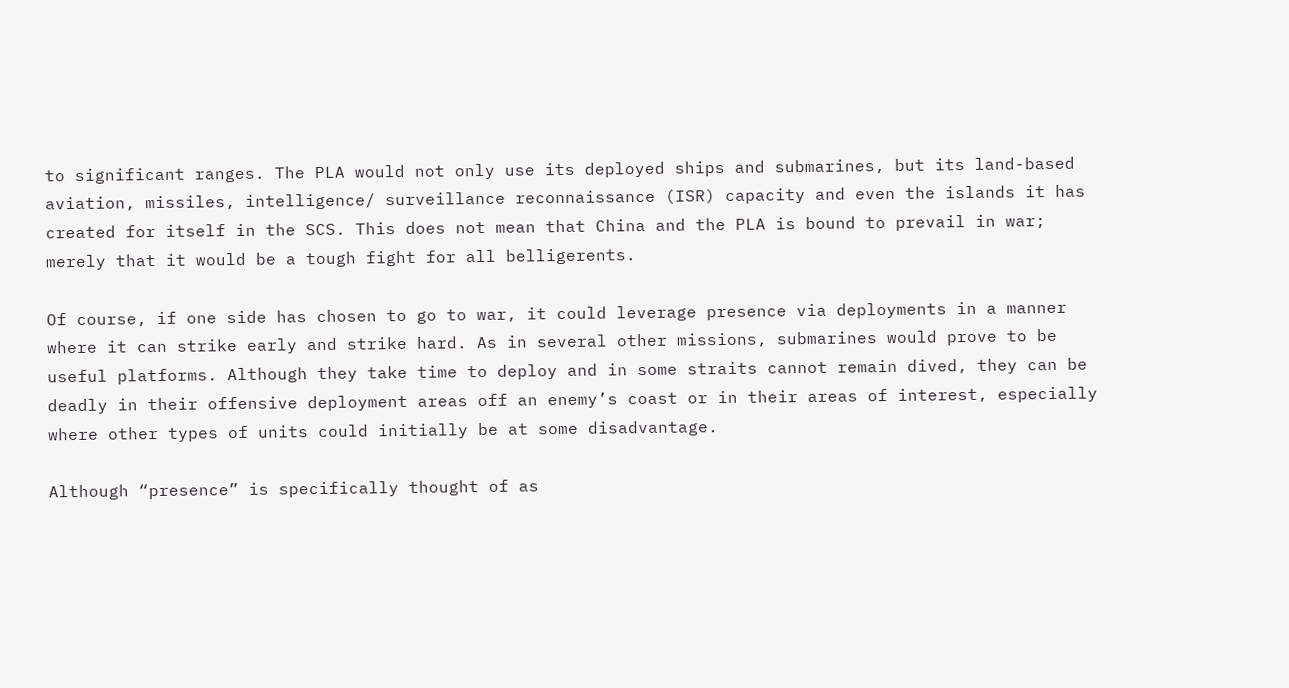to significant ranges. The PLA would not only use its deployed ships and submarines, but its land-based aviation, missiles, intelligence/ surveillance reconnaissance (ISR) capacity and even the islands it has created for itself in the SCS. This does not mean that China and the PLA is bound to prevail in war; merely that it would be a tough fight for all belligerents.

Of course, if one side has chosen to go to war, it could leverage presence via deployments in a manner where it can strike early and strike hard. As in several other missions, submarines would prove to be useful platforms. Although they take time to deploy and in some straits cannot remain dived, they can be deadly in their offensive deployment areas off an enemy’s coast or in their areas of interest, especially where other types of units could initially be at some disadvantage.

Although “presence” is specifically thought of as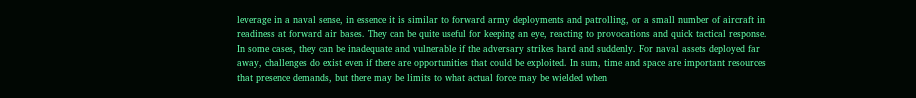leverage in a naval sense, in essence it is similar to forward army deployments and patrolling, or a small number of aircraft in readiness at forward air bases. They can be quite useful for keeping an eye, reacting to provocations and quick tactical response. In some cases, they can be inadequate and vulnerable if the adversary strikes hard and suddenly. For naval assets deployed far away, challenges do exist even if there are opportunities that could be exploited. In sum, time and space are important resources that presence demands, but there may be limits to what actual force may be wielded when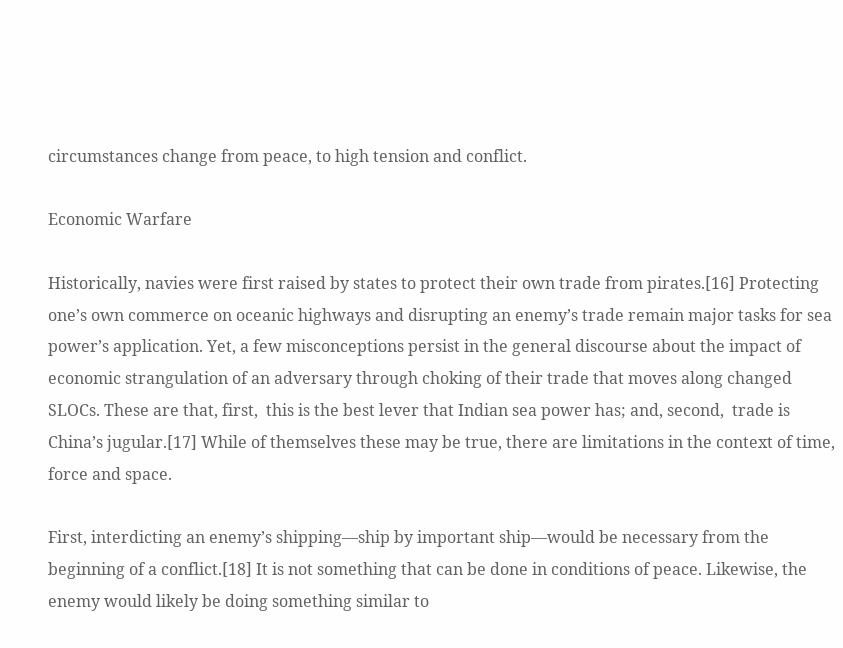circumstances change from peace, to high tension and conflict.

Economic Warfare

Historically, navies were first raised by states to protect their own trade from pirates.[16] Protecting one’s own commerce on oceanic highways and disrupting an enemy’s trade remain major tasks for sea power’s application. Yet, a few misconceptions persist in the general discourse about the impact of economic strangulation of an adversary through choking of their trade that moves along changed SLOCs. These are that, first,  this is the best lever that Indian sea power has; and, second,  trade is China’s jugular.[17] While of themselves these may be true, there are limitations in the context of time, force and space.

First, interdicting an enemy’s shipping—ship by important ship—would be necessary from the beginning of a conflict.[18] It is not something that can be done in conditions of peace. Likewise, the enemy would likely be doing something similar to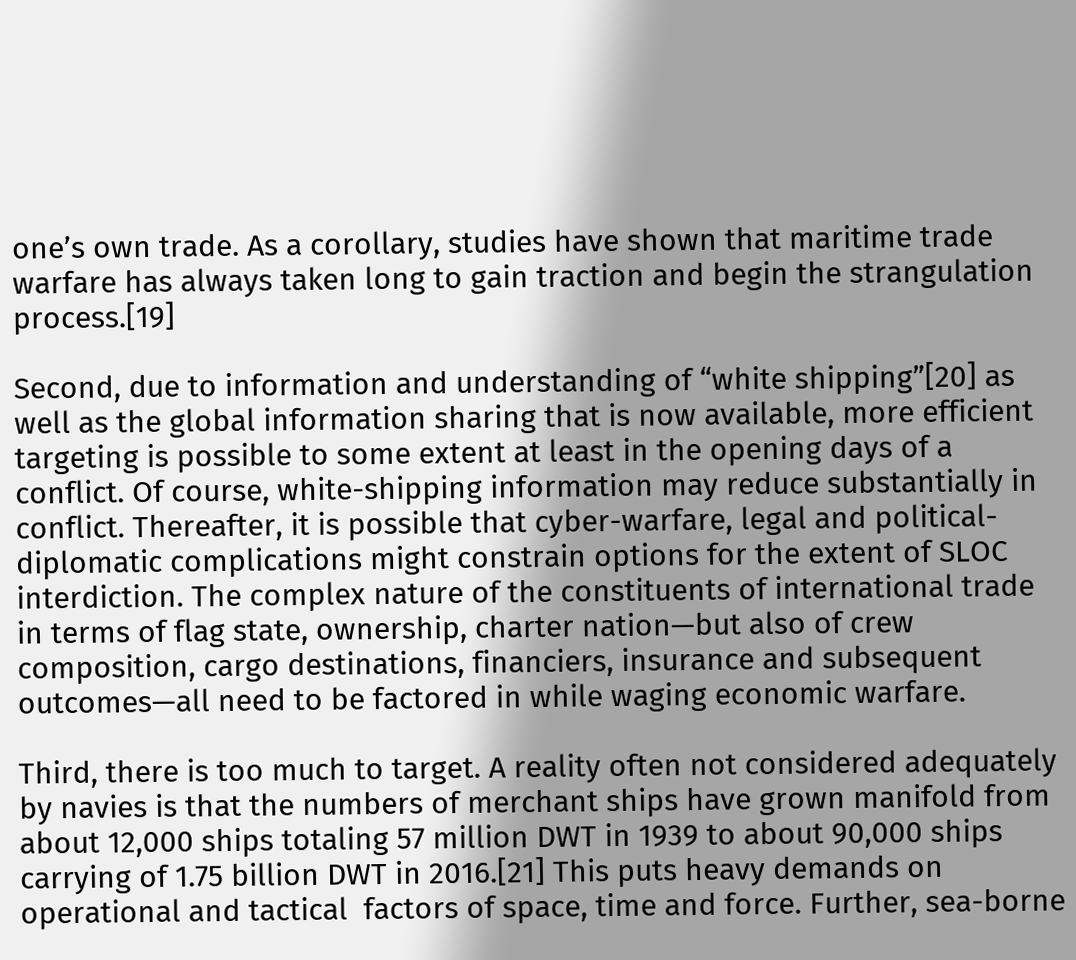one’s own trade. As a corollary, studies have shown that maritime trade warfare has always taken long to gain traction and begin the strangulation process.[19]

Second, due to information and understanding of “white shipping”[20] as well as the global information sharing that is now available, more efficient targeting is possible to some extent at least in the opening days of a conflict. Of course, white-shipping information may reduce substantially in conflict. Thereafter, it is possible that cyber-warfare, legal and political-diplomatic complications might constrain options for the extent of SLOC interdiction. The complex nature of the constituents of international trade in terms of flag state, ownership, charter nation—but also of crew composition, cargo destinations, financiers, insurance and subsequent outcomes—all need to be factored in while waging economic warfare.

Third, there is too much to target. A reality often not considered adequately by navies is that the numbers of merchant ships have grown manifold from about 12,000 ships totaling 57 million DWT in 1939 to about 90,000 ships carrying of 1.75 billion DWT in 2016.[21] This puts heavy demands on operational and tactical  factors of space, time and force. Further, sea-borne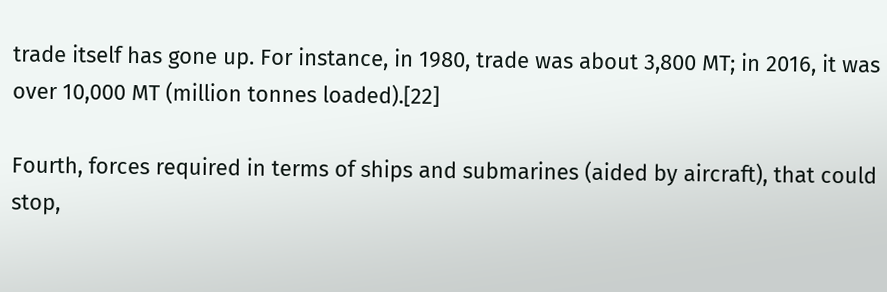trade itself has gone up. For instance, in 1980, trade was about 3,800 MT; in 2016, it was over 10,000 MT (million tonnes loaded).[22]

Fourth, forces required in terms of ships and submarines (aided by aircraft), that could stop,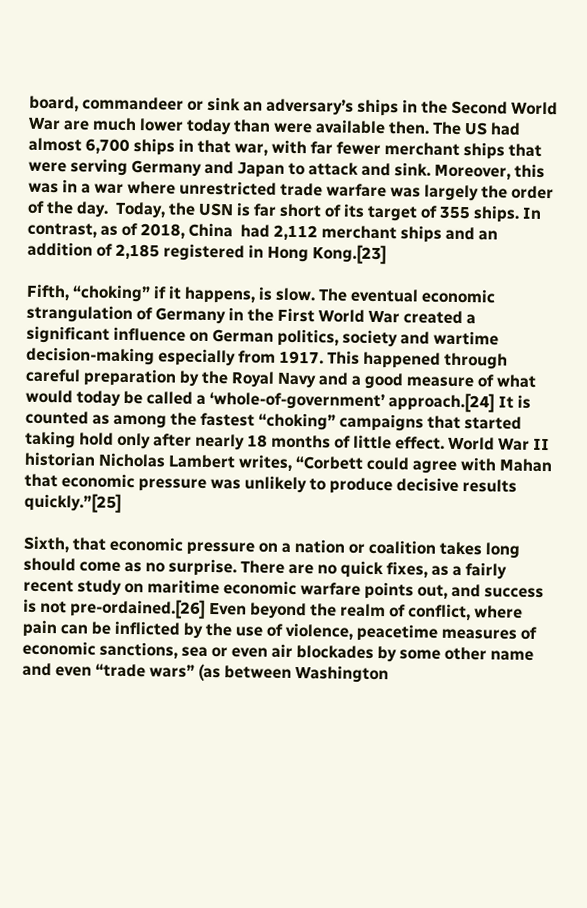board, commandeer or sink an adversary’s ships in the Second World War are much lower today than were available then. The US had almost 6,700 ships in that war, with far fewer merchant ships that were serving Germany and Japan to attack and sink. Moreover, this was in a war where unrestricted trade warfare was largely the order of the day.  Today, the USN is far short of its target of 355 ships. In contrast, as of 2018, China  had 2,112 merchant ships and an addition of 2,185 registered in Hong Kong.[23]

Fifth, “choking” if it happens, is slow. The eventual economic strangulation of Germany in the First World War created a significant influence on German politics, society and wartime decision-making especially from 1917. This happened through careful preparation by the Royal Navy and a good measure of what would today be called a ‘whole-of-government’ approach.[24] It is counted as among the fastest “choking” campaigns that started taking hold only after nearly 18 months of little effect. World War II historian Nicholas Lambert writes, “Corbett could agree with Mahan that economic pressure was unlikely to produce decisive results quickly.”[25]

Sixth, that economic pressure on a nation or coalition takes long should come as no surprise. There are no quick fixes, as a fairly recent study on maritime economic warfare points out, and success is not pre-ordained.[26] Even beyond the realm of conflict, where pain can be inflicted by the use of violence, peacetime measures of economic sanctions, sea or even air blockades by some other name and even “trade wars” (as between Washington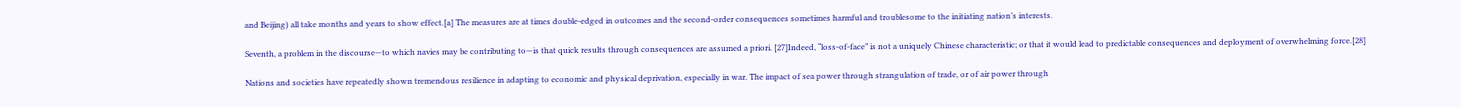and Beijing) all take months and years to show effect.[a] The measures are at times double-edged in outcomes and the second-order consequences sometimes harmful and troublesome to the initiating nation’s interests.

Seventh, a problem in the discourse—to which navies may be contributing to—is that quick results through consequences are assumed a priori. [27]Indeed, “loss-of-face” is not a uniquely Chinese characteristic; or that it would lead to predictable consequences and deployment of overwhelming force.[28]

Nations and societies have repeatedly shown tremendous resilience in adapting to economic and physical deprivation, especially in war. The impact of sea power through strangulation of trade, or of air power through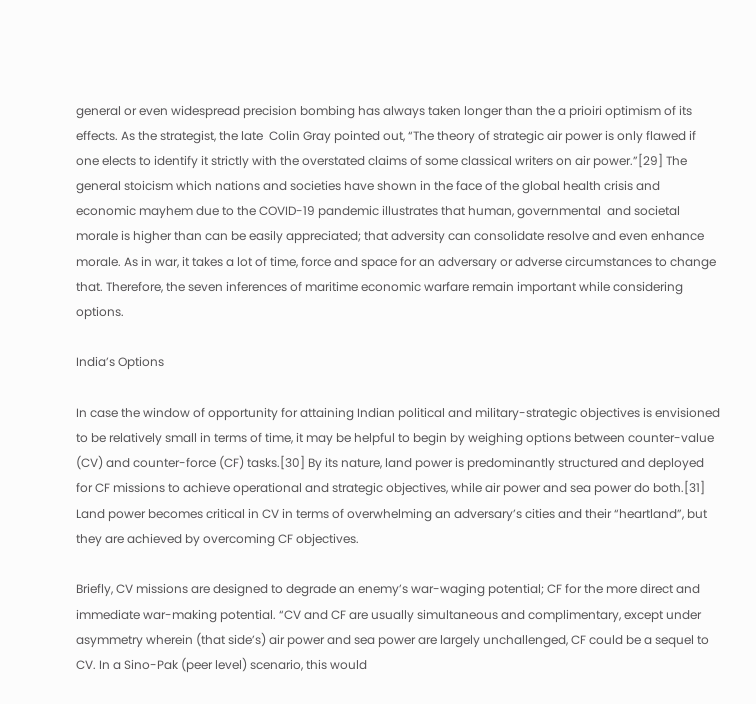general or even widespread precision bombing has always taken longer than the a prioiri optimism of its effects. As the strategist, the late  Colin Gray pointed out, “The theory of strategic air power is only flawed if one elects to identify it strictly with the overstated claims of some classical writers on air power.”[29] The general stoicism which nations and societies have shown in the face of the global health crisis and economic mayhem due to the COVID-19 pandemic illustrates that human, governmental  and societal morale is higher than can be easily appreciated; that adversity can consolidate resolve and even enhance morale. As in war, it takes a lot of time, force and space for an adversary or adverse circumstances to change that. Therefore, the seven inferences of maritime economic warfare remain important while considering options.

India’s Options

In case the window of opportunity for attaining Indian political and military-strategic objectives is envisioned to be relatively small in terms of time, it may be helpful to begin by weighing options between counter-value (CV) and counter-force (CF) tasks.[30] By its nature, land power is predominantly structured and deployed for CF missions to achieve operational and strategic objectives, while air power and sea power do both.[31] Land power becomes critical in CV in terms of overwhelming an adversary’s cities and their “heartland”, but they are achieved by overcoming CF objectives.

Briefly, CV missions are designed to degrade an enemy’s war-waging potential; CF for the more direct and immediate war-making potential. “CV and CF are usually simultaneous and complimentary, except under asymmetry wherein (that side’s) air power and sea power are largely unchallenged, CF could be a sequel to CV. In a Sino-Pak (peer level) scenario, this would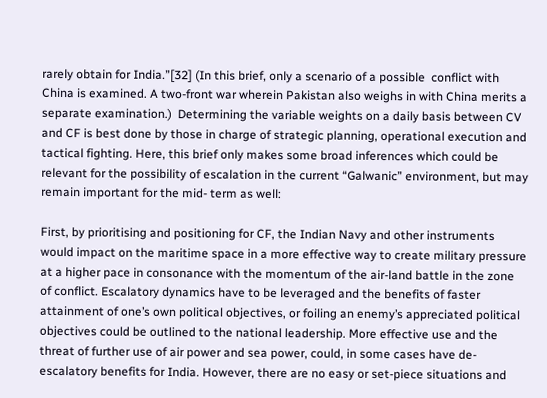rarely obtain for India.”[32] (In this brief, only a scenario of a possible  conflict with China is examined. A two-front war wherein Pakistan also weighs in with China merits a separate examination.)  Determining the variable weights on a daily basis between CV and CF is best done by those in charge of strategic planning, operational execution and tactical fighting. Here, this brief only makes some broad inferences which could be relevant for the possibility of escalation in the current “Galwanic” environment, but may remain important for the mid- term as well:

First, by prioritising and positioning for CF, the Indian Navy and other instruments would impact on the maritime space in a more effective way to create military pressure at a higher pace in consonance with the momentum of the air-land battle in the zone of conflict. Escalatory dynamics have to be leveraged and the benefits of faster attainment of one’s own political objectives, or foiling an enemy’s appreciated political objectives could be outlined to the national leadership. More effective use and the threat of further use of air power and sea power, could, in some cases have de-escalatory benefits for India. However, there are no easy or set-piece situations and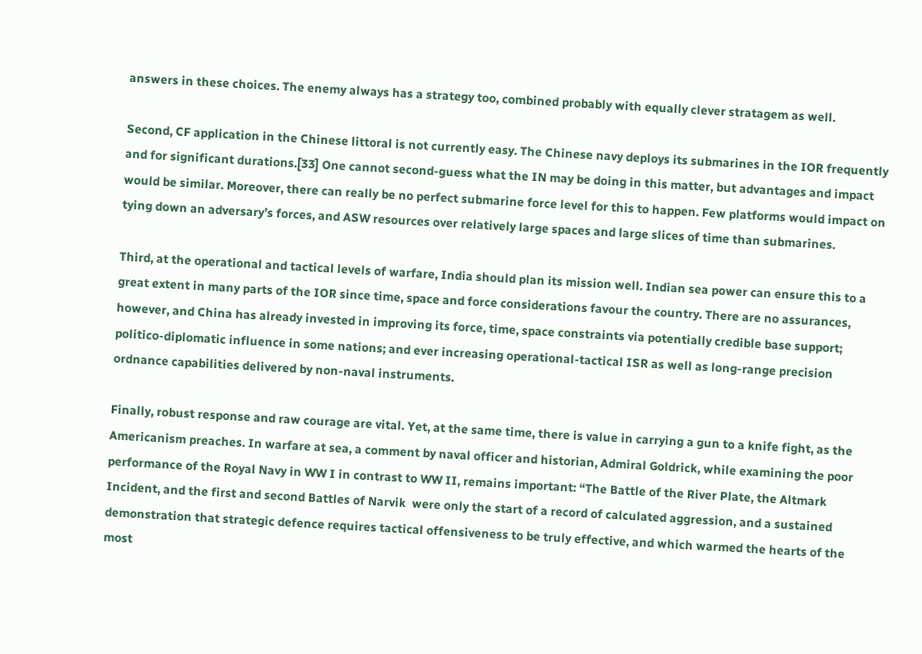answers in these choices. The enemy always has a strategy too, combined probably with equally clever stratagem as well.

Second, CF application in the Chinese littoral is not currently easy. The Chinese navy deploys its submarines in the IOR frequently and for significant durations.[33] One cannot second-guess what the IN may be doing in this matter, but advantages and impact would be similar. Moreover, there can really be no perfect submarine force level for this to happen. Few platforms would impact on tying down an adversary’s forces, and ASW resources over relatively large spaces and large slices of time than submarines.

Third, at the operational and tactical levels of warfare, India should plan its mission well. Indian sea power can ensure this to a great extent in many parts of the IOR since time, space and force considerations favour the country. There are no assurances, however, and China has already invested in improving its force, time, space constraints via potentially credible base support; politico-diplomatic influence in some nations; and ever increasing operational-tactical ISR as well as long-range precision ordnance capabilities delivered by non-naval instruments.

Finally, robust response and raw courage are vital. Yet, at the same time, there is value in carrying a gun to a knife fight, as the Americanism preaches. In warfare at sea, a comment by naval officer and historian, Admiral Goldrick, while examining the poor performance of the Royal Navy in WW I in contrast to WW II, remains important: “The Battle of the River Plate, the Altmark Incident, and the first and second Battles of Narvik  were only the start of a record of calculated aggression, and a sustained demonstration that strategic defence requires tactical offensiveness to be truly effective, and which warmed the hearts of the most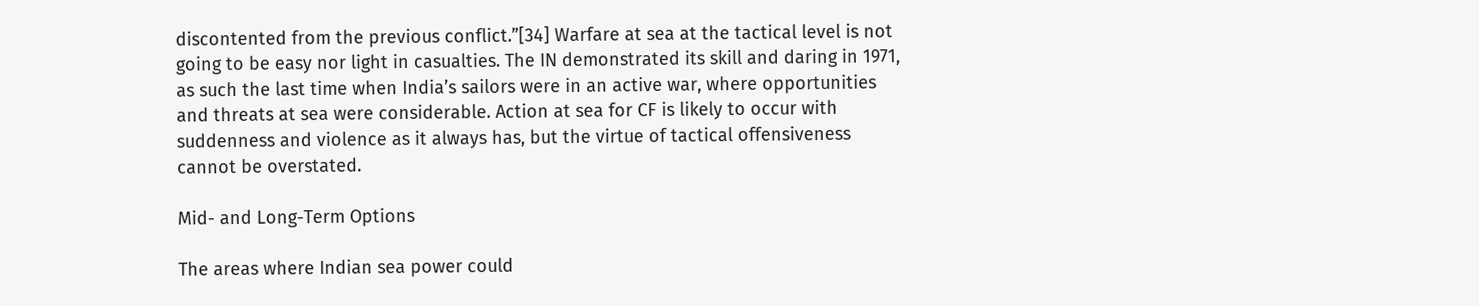discontented from the previous conflict.”[34] Warfare at sea at the tactical level is not going to be easy nor light in casualties. The IN demonstrated its skill and daring in 1971, as such the last time when India’s sailors were in an active war, where opportunities and threats at sea were considerable. Action at sea for CF is likely to occur with suddenness and violence as it always has, but the virtue of tactical offensiveness cannot be overstated.

Mid- and Long-Term Options

The areas where Indian sea power could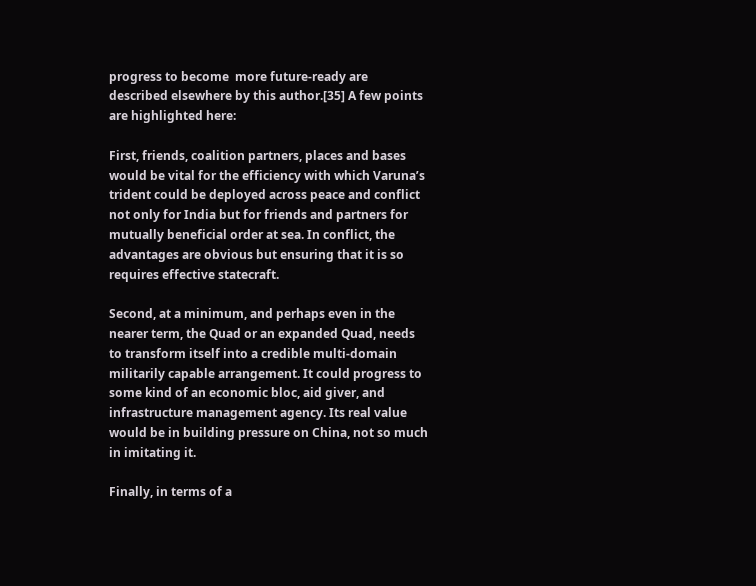progress to become  more future-ready are described elsewhere by this author.[35] A few points are highlighted here:

First, friends, coalition partners, places and bases would be vital for the efficiency with which Varuna’s trident could be deployed across peace and conflict not only for India but for friends and partners for mutually beneficial order at sea. In conflict, the advantages are obvious but ensuring that it is so requires effective statecraft.

Second, at a minimum, and perhaps even in the nearer term, the Quad or an expanded Quad, needs to transform itself into a credible multi-domain militarily capable arrangement. It could progress to some kind of an economic bloc, aid giver, and infrastructure management agency. Its real value would be in building pressure on China, not so much in imitating it.

Finally, in terms of a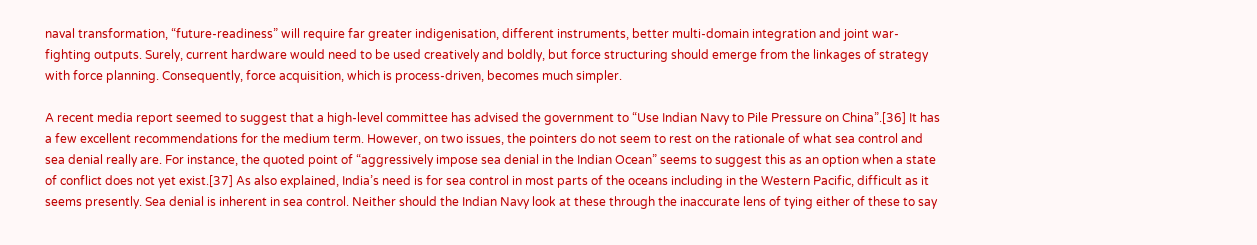naval transformation, “future-readiness” will require far greater indigenisation, different instruments, better multi-domain integration and joint war-fighting outputs. Surely, current hardware would need to be used creatively and boldly, but force structuring should emerge from the linkages of strategy with force planning. Consequently, force acquisition, which is process-driven, becomes much simpler.

A recent media report seemed to suggest that a high-level committee has advised the government to “Use Indian Navy to Pile Pressure on China”.[36] It has a few excellent recommendations for the medium term. However, on two issues, the pointers do not seem to rest on the rationale of what sea control and sea denial really are. For instance, the quoted point of “aggressively impose sea denial in the Indian Ocean” seems to suggest this as an option when a state of conflict does not yet exist.[37] As also explained, India’s need is for sea control in most parts of the oceans including in the Western Pacific, difficult as it seems presently. Sea denial is inherent in sea control. Neither should the Indian Navy look at these through the inaccurate lens of tying either of these to say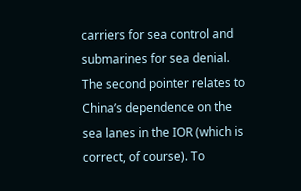carriers for sea control and submarines for sea denial. The second pointer relates to China’s dependence on the sea lanes in the IOR (which is correct, of course). To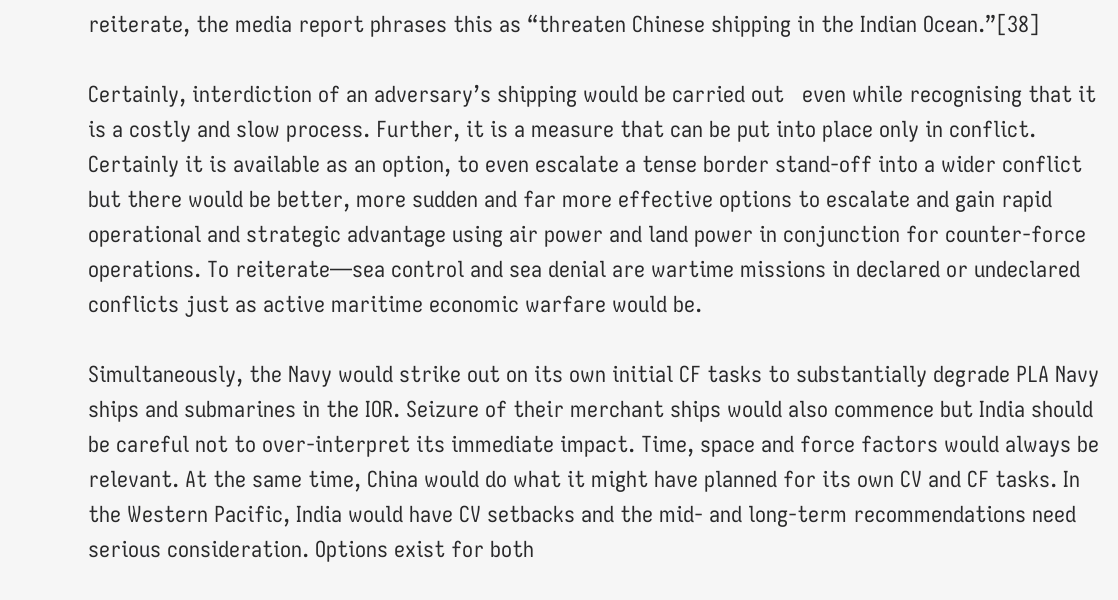reiterate, the media report phrases this as “threaten Chinese shipping in the Indian Ocean.”[38]

Certainly, interdiction of an adversary’s shipping would be carried out   even while recognising that it is a costly and slow process. Further, it is a measure that can be put into place only in conflict. Certainly it is available as an option, to even escalate a tense border stand-off into a wider conflict but there would be better, more sudden and far more effective options to escalate and gain rapid operational and strategic advantage using air power and land power in conjunction for counter-force operations. To reiterate—sea control and sea denial are wartime missions in declared or undeclared conflicts just as active maritime economic warfare would be.

Simultaneously, the Navy would strike out on its own initial CF tasks to substantially degrade PLA Navy ships and submarines in the IOR. Seizure of their merchant ships would also commence but India should be careful not to over-interpret its immediate impact. Time, space and force factors would always be relevant. At the same time, China would do what it might have planned for its own CV and CF tasks. In the Western Pacific, India would have CV setbacks and the mid- and long-term recommendations need serious consideration. Options exist for both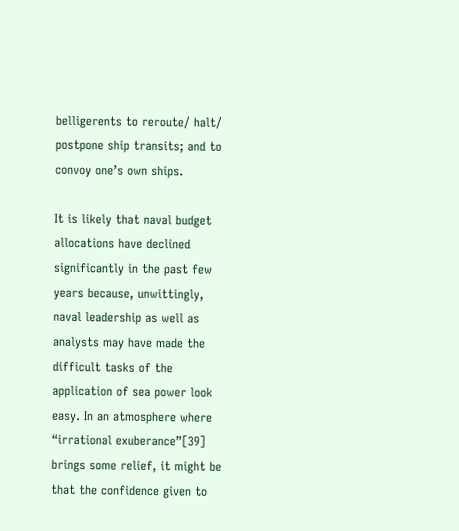belligerents to reroute/ halt/ postpone ship transits; and to convoy one’s own ships.

It is likely that naval budget allocations have declined significantly in the past few years because, unwittingly, naval leadership as well as analysts may have made the difficult tasks of the application of sea power look easy. In an atmosphere where “irrational exuberance”[39] brings some relief, it might be that the confidence given to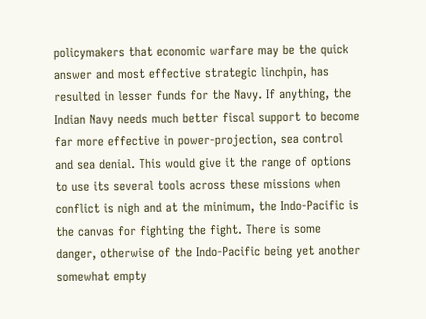policymakers that economic warfare may be the quick answer and most effective strategic linchpin, has resulted in lesser funds for the Navy. If anything, the Indian Navy needs much better fiscal support to become far more effective in power-projection, sea control and sea denial. This would give it the range of options to use its several tools across these missions when conflict is nigh and at the minimum, the Indo-Pacific is the canvas for fighting the fight. There is some danger, otherwise of the Indo-Pacific being yet another somewhat empty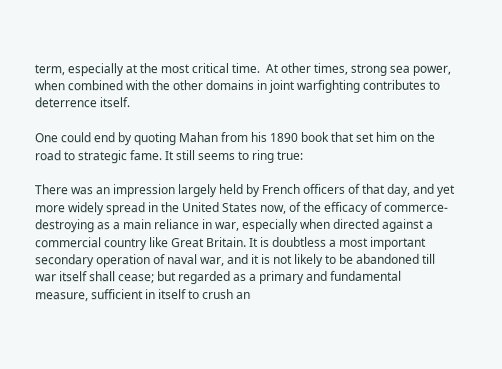term, especially at the most critical time.  At other times, strong sea power, when combined with the other domains in joint warfighting contributes to deterrence itself.

One could end by quoting Mahan from his 1890 book that set him on the road to strategic fame. It still seems to ring true:

There was an impression largely held by French officers of that day, and yet more widely spread in the United States now, of the efficacy of commerce-destroying as a main reliance in war, especially when directed against a commercial country like Great Britain. It is doubtless a most important secondary operation of naval war, and it is not likely to be abandoned till war itself shall cease; but regarded as a primary and fundamental measure, sufficient in itself to crush an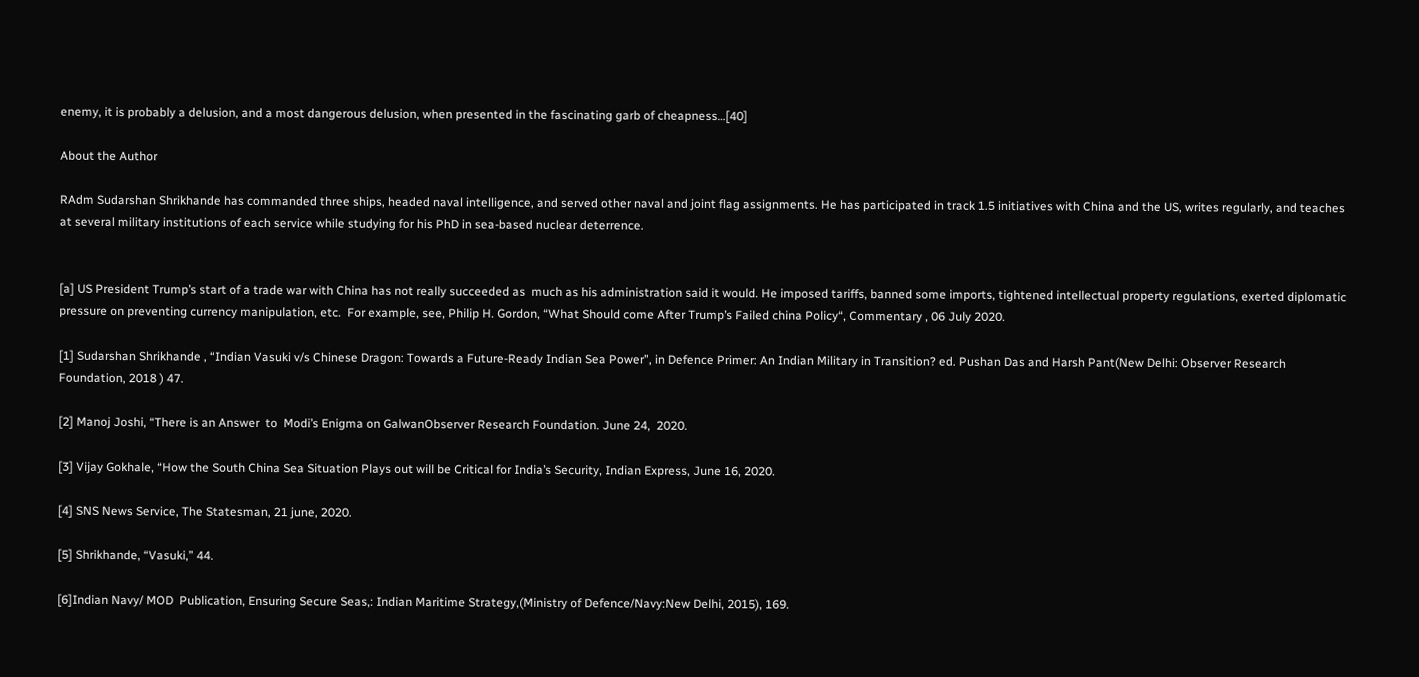enemy, it is probably a delusion, and a most dangerous delusion, when presented in the fascinating garb of cheapness…[40]

About the Author

RAdm Sudarshan Shrikhande has commanded three ships, headed naval intelligence, and served other naval and joint flag assignments. He has participated in track 1.5 initiatives with China and the US, writes regularly, and teaches at several military institutions of each service while studying for his PhD in sea-based nuclear deterrence.


[a] US President Trump’s start of a trade war with China has not really succeeded as  much as his administration said it would. He imposed tariffs, banned some imports, tightened intellectual property regulations, exerted diplomatic pressure on preventing currency manipulation, etc.  For example, see, Philip H. Gordon, “What Should come After Trump’s Failed china Policy“, Commentary , 06 July 2020.

[1] Sudarshan Shrikhande , “Indian Vasuki v/s Chinese Dragon: Towards a Future-Ready Indian Sea Power”, in Defence Primer: An Indian Military in Transition? ed. Pushan Das and Harsh Pant(New Delhi: Observer Research Foundation, 2018 ) 47.

[2] Manoj Joshi, “There is an Answer  to  Modi’s Enigma on GalwanObserver Research Foundation. June 24,  2020.

[3] Vijay Gokhale, “How the South China Sea Situation Plays out will be Critical for India’s Security, Indian Express, June 16, 2020.

[4] SNS News Service, The Statesman, 21 june, 2020.

[5] Shrikhande, “Vasuki,” 44.

[6]Indian Navy/ MOD  Publication, Ensuring Secure Seas,: Indian Maritime Strategy,(Ministry of Defence/Navy:New Delhi, 2015), 169.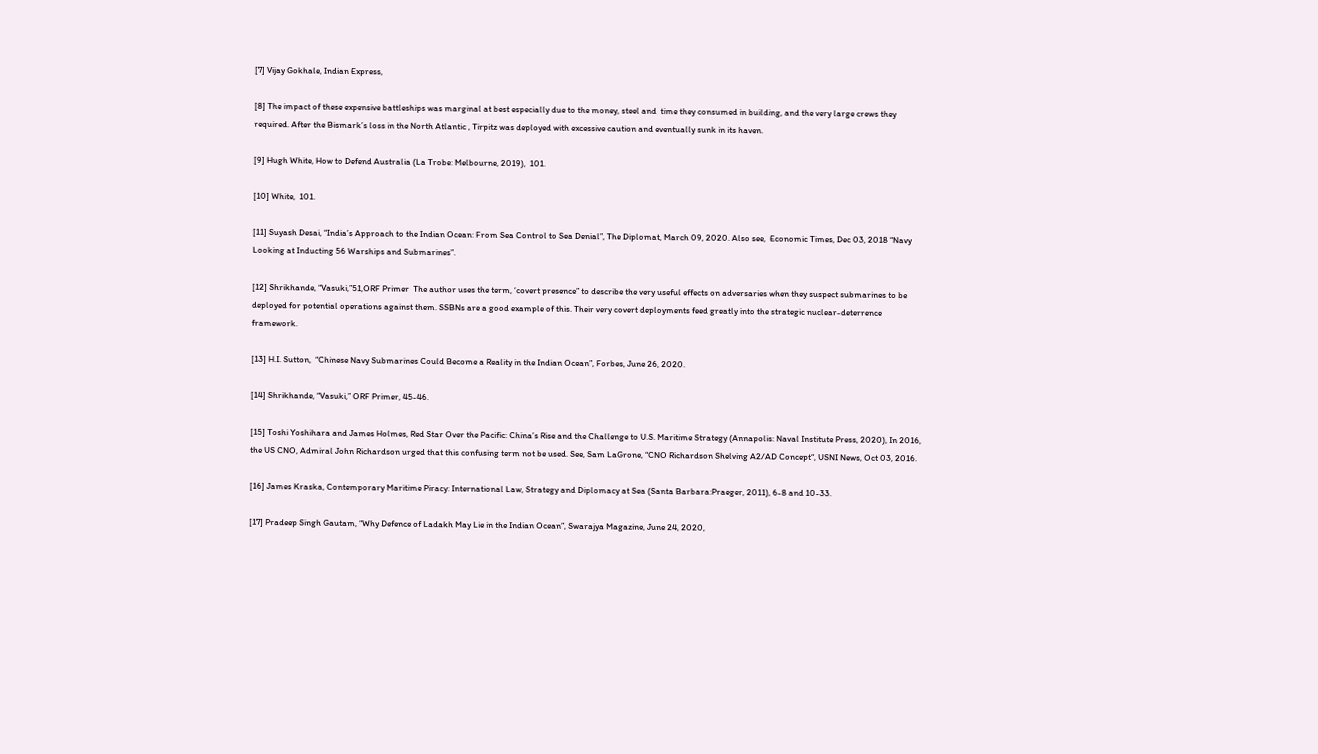[7] Vijay Gokhale, Indian Express,

[8] The impact of these expensive battleships was marginal at best especially due to the money, steel and  time they consumed in building, and the very large crews they required. After the Bismark’s loss in the North Atlantic , Tirpitz was deployed with excessive caution and eventually sunk in its haven.

[9] Hugh White, How to Defend Australia (La Trobe: Melbourne, 2019),  101.

[10] White,  101.

[11] Suyash Desai, “India’s Approach to the Indian Ocean: From Sea Control to Sea Denial”, The Diplomat, March 09, 2020. Also see,  Economic Times, Dec 03, 2018 “Navy Looking at Inducting 56 Warships and Submarines”.

[12] Shrikhande, “Vasuki,”51,ORF Primer  The author uses the term, ‘covert presence” to describe the very useful effects on adversaries when they suspect submarines to be  deployed for potential operations against them. SSBNs are a good example of this. Their very covert deployments feed greatly into the strategic nuclear-deterrence framework.

[13] H.I. Sutton,  “Chinese Navy Submarines Could Become a Reality in the Indian Ocean”, Forbes, June 26, 2020.

[14] Shrikhande, “Vasuki,” ORF Primer, 45-46.

[15] Toshi Yoshihara and James Holmes, Red Star Over the Pacific: China’s Rise and the Challenge to U.S. Maritime Strategy (Annapolis: Naval Institute Press, 2020), In 2016, the US CNO, Admiral John Richardson urged that this confusing term not be used. See, Sam LaGrone, “CNO Richardson Shelving A2/AD Concept“, USNI News, Oct 03, 2016.

[16] James Kraska, Contemporary Maritime Piracy: International Law, Strategy and Diplomacy at Sea (Santa Barbara:Praeger, 2011), 6-8 and 10-33.

[17] Pradeep Singh Gautam, “Why Defence of Ladakh May Lie in the Indian Ocean”, Swarajya Magazine, June 24, 2020,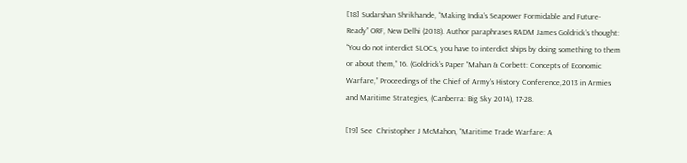[18] Sudarshan Shrikhande, “Making India’s Seapower Formidable and Future-Ready” ORF, New Delhi (2018). Author paraphrases RADM James Goldrick’s thought:  “You do not interdict SLOCs, you have to interdict ships by doing something to them or about them,” 16. (Goldrick’s Paper “Mahan & Corbett: Concepts of Economic Warfare,” Proceedings of the Chief of Army’s History Conference,2013 in Armies and Maritime Strategies, (Canberra: Big Sky 2014), 17-28.

[19] See  Christopher J McMahon, “Maritime Trade Warfare: A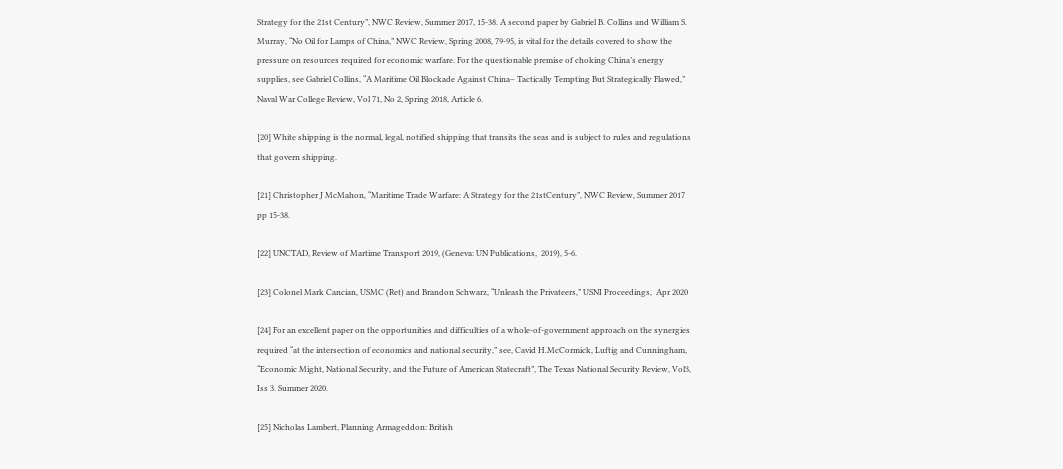Strategy for the 21st Century”, NWC Review, Summer 2017, 15-38. A second paper by Gabriel B. Collins and William S. Murray, “No Oil for Lamps of China,” NWC Review, Spring 2008, 79-95, is vital for the details covered to show the pressure on resources required for economic warfare. For the questionable premise of choking China’s energy supplies, see Gabriel Collins, “A Maritime Oil Blockade Against China– Tactically Tempting But Strategically Flawed,” Naval War College Review, Vol 71, No 2, Spring 2018, Article 6.

[20] White shipping is the normal, legal, notified shipping that transits the seas and is subject to rules and regulations that govern shipping.

[21] Christopher J McMahon, “Maritime Trade Warfare: A Strategy for the 21stCentury”, NWC Review, Summer 2017 pp 15-38.

[22] UNCTAD, Review of Martime Transport 2019, (Geneva: UN Publications,  2019), 5-6.

[23] Colonel Mark Cancian, USMC (Ret) and Brandon Schwarz, “Unleash the Privateers,” USNI Proceedings,  Apr 2020

[24] For an excellent paper on the opportunities and difficulties of a whole-of-government approach on the synergies required “at the intersection of economics and national security,” see, Cavid H.McCormick, Luftig and Cunningham, “Economic Might, National Security, and the Future of American Statecraft”, The Texas National Security Review, Vol3, Iss 3. Summer 2020.

[25] Nicholas Lambert, Planning Armageddon: British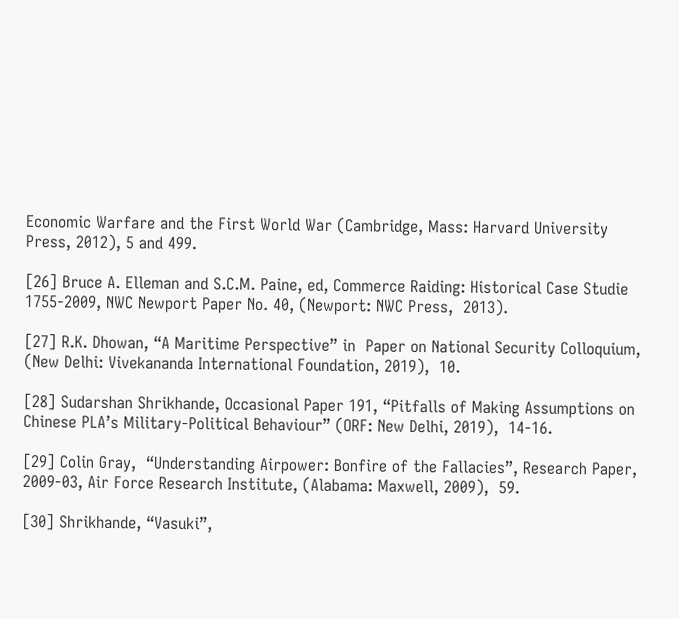Economic Warfare and the First World War (Cambridge, Mass: Harvard University Press, 2012), 5 and 499.

[26] Bruce A. Elleman and S.C.M. Paine, ed, Commerce Raiding: Historical Case Studie 1755-2009, NWC Newport Paper No. 40, (Newport: NWC Press,  2013).

[27] R.K. Dhowan, “A Maritime Perspective” in  Paper on National Security Colloquium,  (New Delhi: Vivekananda International Foundation, 2019),  10.

[28] Sudarshan Shrikhande, Occasional Paper 191, “Pitfalls of Making Assumptions on Chinese PLA’s Military-Political Behaviour” (ORF: New Delhi, 2019),  14-16.

[29] Colin Gray,  “Understanding Airpower: Bonfire of the Fallacies”, Research Paper, 2009-03, Air Force Research Institute, (Alabama: Maxwell, 2009),  59.

[30] Shrikhande, “Vasuki”,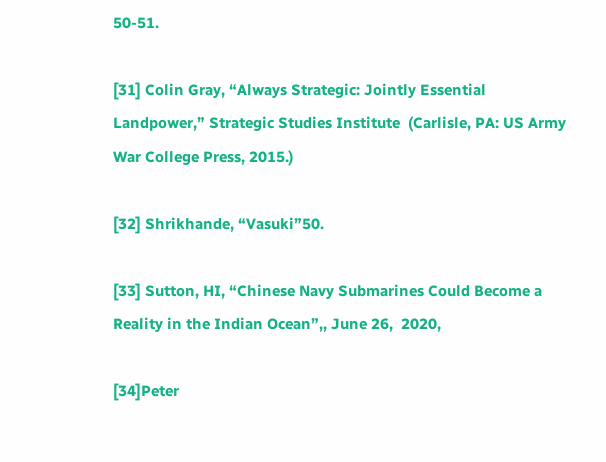50-51.

[31] Colin Gray, “Always Strategic: Jointly Essential  Landpower,” Strategic Studies Institute  (Carlisle, PA: US Army War College Press, 2015.)

[32] Shrikhande, “Vasuki”50.

[33] Sutton, HI, “Chinese Navy Submarines Could Become a Reality in the Indian Ocean”,, June 26,  2020,

[34]Peter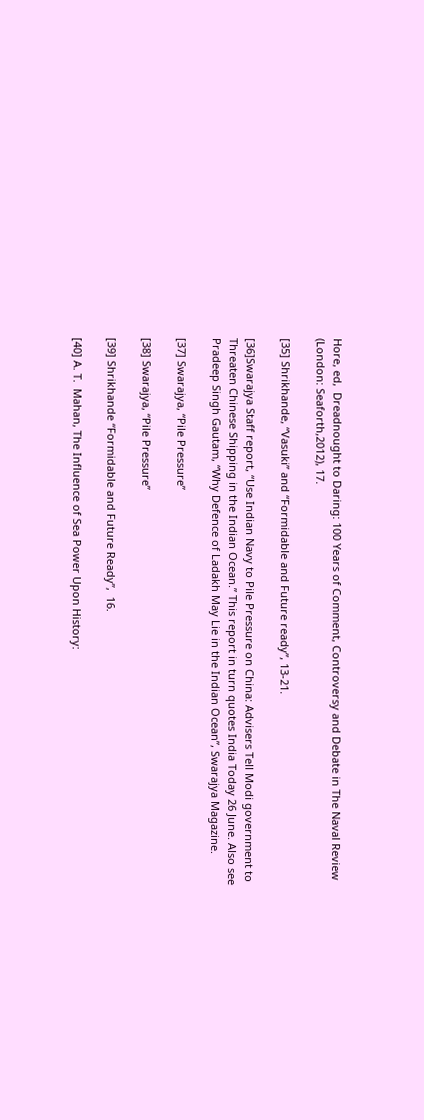Hore, ed,  Dreadnought to Daring: 100 Years of Comment, Controversy and Debate in The Naval Review (London: Seaforth,2012), 17.

[35] Shrikhande, “Vasuki” and “Formidable and Future ready”, 13-21.

[36]Swarajya Staff report, “Use Indian Navy to Pile Pressure on China: Advisers Tell Modi government to Threaten Chinese Shipping in the Indian Ocean.” This report in turn quotes India Today 26 June. Also see  Pradeep Singh Gautam, “Why Defence of Ladakh May Lie in the Indian Ocean”, Swarajya Magazine.

[37] Swarajya, “Pile Pressure”

[38] Swarajya, “Pile Pressure”

[39] Shrikhande “Formidable and Future Ready”,  16.

[40] A. T.  Mahan, The Influence of Sea Power Upon History: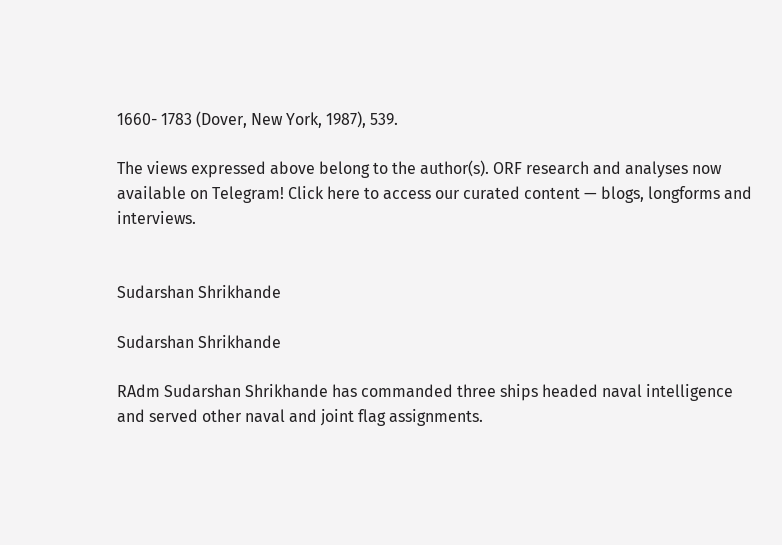1660- 1783 (Dover, New York, 1987), 539.

The views expressed above belong to the author(s). ORF research and analyses now available on Telegram! Click here to access our curated content — blogs, longforms and interviews.


Sudarshan Shrikhande

Sudarshan Shrikhande

RAdm Sudarshan Shrikhande has commanded three ships headed naval intelligence and served other naval and joint flag assignments.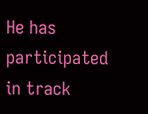He has participated in track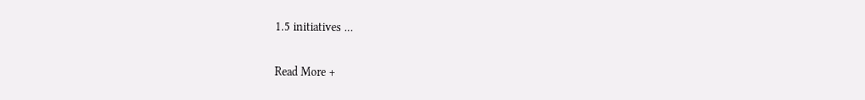1.5 initiatives ...

Read More +